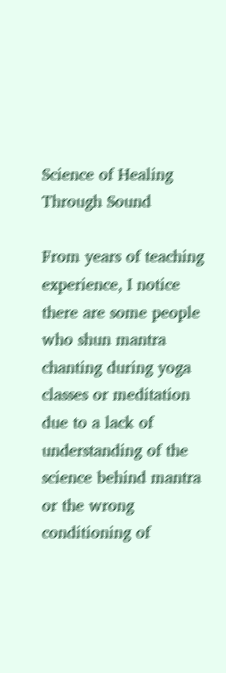Science of Healing Through Sound

From years of teaching experience, I notice there are some people who shun mantra chanting during yoga classes or meditation due to a lack of understanding of the science behind mantra or the wrong conditioning of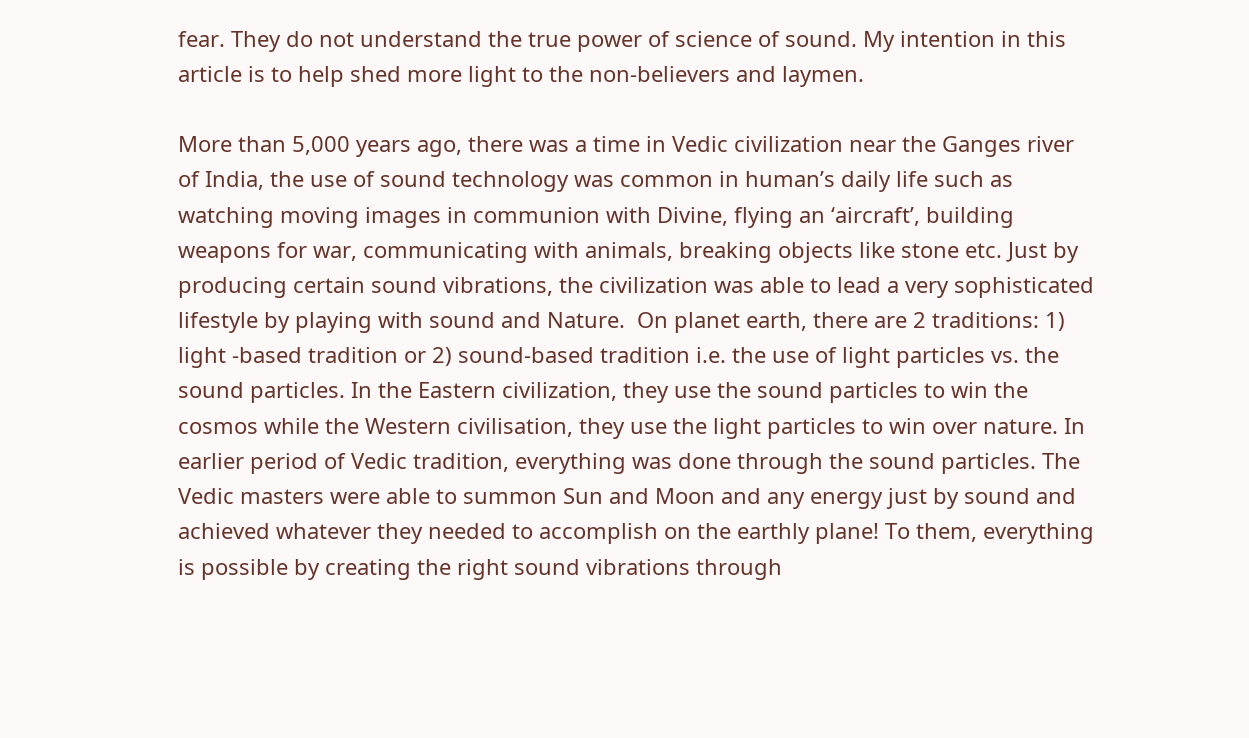fear. They do not understand the true power of science of sound. My intention in this article is to help shed more light to the non-believers and laymen.

More than 5,000 years ago, there was a time in Vedic civilization near the Ganges river of India, the use of sound technology was common in human’s daily life such as watching moving images in communion with Divine, flying an ‘aircraft’, building weapons for war, communicating with animals, breaking objects like stone etc. Just by producing certain sound vibrations, the civilization was able to lead a very sophisticated lifestyle by playing with sound and Nature.  On planet earth, there are 2 traditions: 1) light -based tradition or 2) sound-based tradition i.e. the use of light particles vs. the sound particles. In the Eastern civilization, they use the sound particles to win the cosmos while the Western civilisation, they use the light particles to win over nature. In earlier period of Vedic tradition, everything was done through the sound particles. The Vedic masters were able to summon Sun and Moon and any energy just by sound and achieved whatever they needed to accomplish on the earthly plane! To them, everything is possible by creating the right sound vibrations through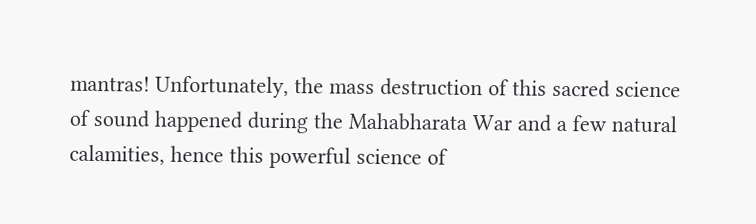mantras! Unfortunately, the mass destruction of this sacred science of sound happened during the Mahabharata War and a few natural calamities, hence this powerful science of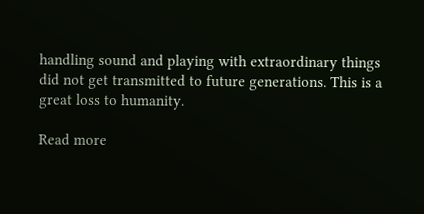handling sound and playing with extraordinary things did not get transmitted to future generations. This is a great loss to humanity.

Read more